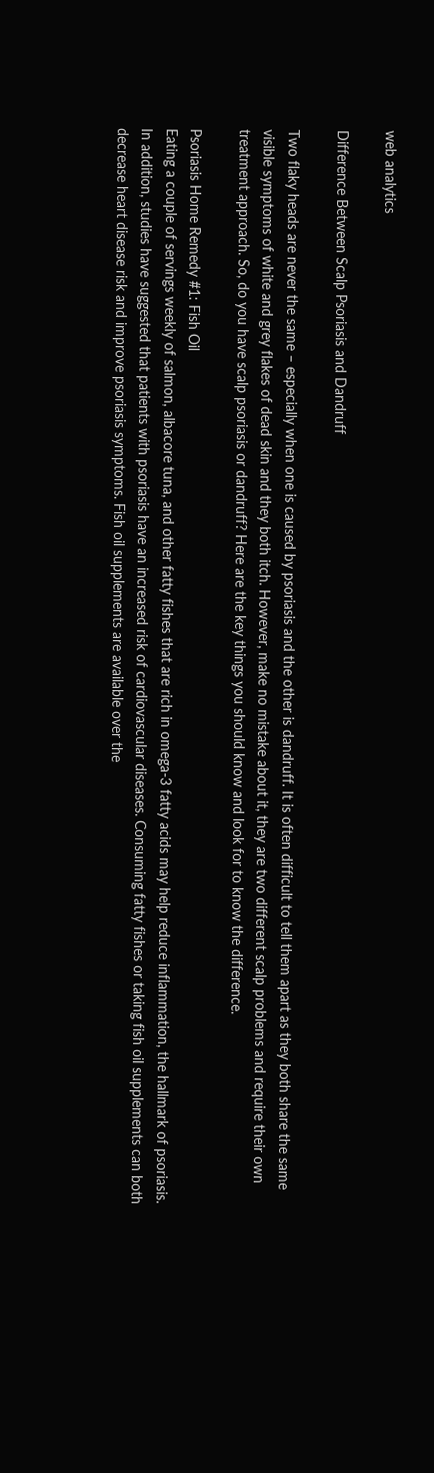web analytics

Difference Between Scalp Psoriasis and Dandruff

Two flaky heads are never the same – especially when one is caused by psoriasis and the other is dandruff. It is often difficult to tell them apart as they both share the same visible symptoms of white and grey flakes of dead skin and they both itch. However, make no mistake about it, they are two different scalp problems and require their own treatment approach. So, do you have scalp psoriasis or dandruff? Here are the key things you should know and look for to know the difference.

Psoriasis Home Remedy #1: Fish Oil
Eating a couple of servings weekly of salmon, albacore tuna, and other fatty fishes that are rich in omega-3 fatty acids may help reduce inflammation, the hallmark of psoriasis. In addition, studies have suggested that patients with psoriasis have an increased risk of cardiovascular diseases. Consuming fatty fishes or taking fish oil supplements can both decrease heart disease risk and improve psoriasis symptoms. Fish oil supplements are available over the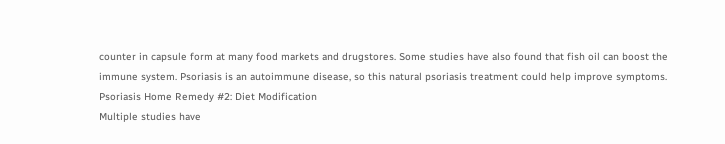counter in capsule form at many food markets and drugstores. Some studies have also found that fish oil can boost the immune system. Psoriasis is an autoimmune disease, so this natural psoriasis treatment could help improve symptoms.
Psoriasis Home Remedy #2: Diet Modification
Multiple studies have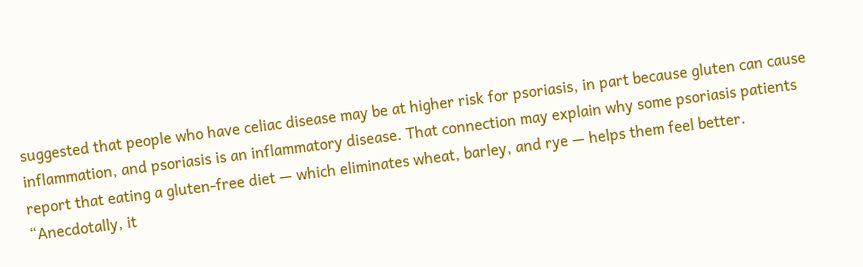suggested that people who have celiac disease may be at higher risk for psoriasis, in part because gluten can cause inflammation, and psoriasis is an inflammatory disease. That connection may explain why some psoriasis patients report that eating a gluten-free diet — which eliminates wheat, barley, and rye — helps them feel better. “Anecdotally, it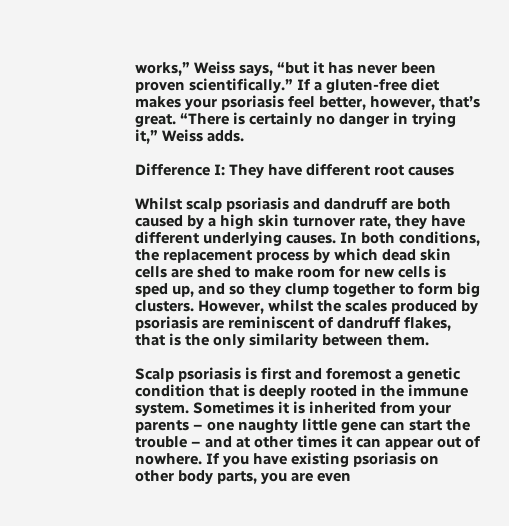works,” Weiss says, “but it has never been proven scientifically.” If a gluten-free diet makes your psoriasis feel better, however, that’s great. “There is certainly no danger in trying it,” Weiss adds.

Difference I: They have different root causes

Whilst scalp psoriasis and dandruff are both caused by a high skin turnover rate, they have different underlying causes. In both conditions, the replacement process by which dead skin cells are shed to make room for new cells is sped up, and so they clump together to form big clusters. However, whilst the scales produced by psoriasis are reminiscent of dandruff flakes, that is the only similarity between them.

Scalp psoriasis is first and foremost a genetic condition that is deeply rooted in the immune system. Sometimes it is inherited from your parents – one naughty little gene can start the trouble – and at other times it can appear out of nowhere. If you have existing psoriasis on other body parts, you are even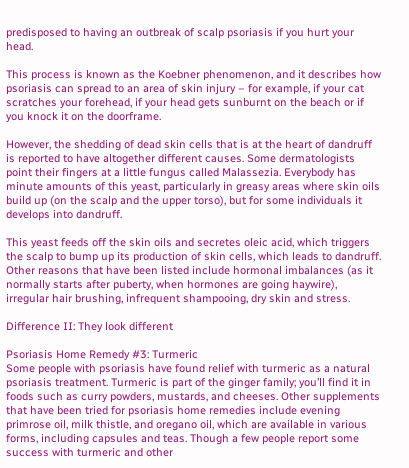predisposed to having an outbreak of scalp psoriasis if you hurt your head.

This process is known as the Koebner phenomenon, and it describes how psoriasis can spread to an area of skin injury – for example, if your cat scratches your forehead, if your head gets sunburnt on the beach or if you knock it on the doorframe.

However, the shedding of dead skin cells that is at the heart of dandruff is reported to have altogether different causes. Some dermatologists point their fingers at a little fungus called Malassezia. Everybody has minute amounts of this yeast, particularly in greasy areas where skin oils build up (on the scalp and the upper torso), but for some individuals it develops into dandruff.

This yeast feeds off the skin oils and secretes oleic acid, which triggers the scalp to bump up its production of skin cells, which leads to dandruff. Other reasons that have been listed include hormonal imbalances (as it normally starts after puberty, when hormones are going haywire), irregular hair brushing, infrequent shampooing, dry skin and stress.

Difference II: They look different

Psoriasis Home Remedy #3: Turmeric
Some people with psoriasis have found relief with turmeric as a natural psoriasis treatment. Turmeric is part of the ginger family; you’ll find it in foods such as curry powders, mustards, and cheeses. Other supplements that have been tried for psoriasis home remedies include evening primrose oil, milk thistle, and oregano oil, which are available in various forms, including capsules and teas. Though a few people report some success with turmeric and other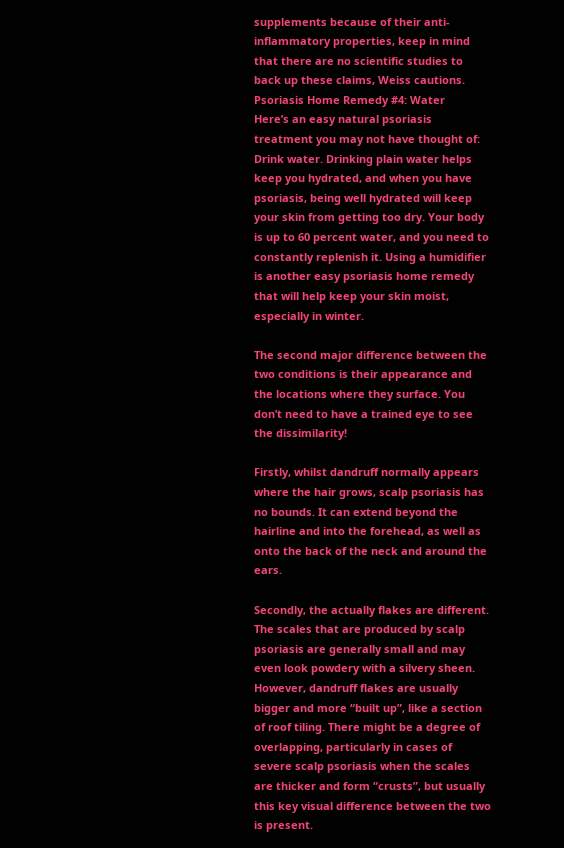supplements because of their anti-inflammatory properties, keep in mind that there are no scientific studies to back up these claims, Weiss cautions.
Psoriasis Home Remedy #4: Water
Here’s an easy natural psoriasis treatment you may not have thought of: Drink water. Drinking plain water helps keep you hydrated, and when you have psoriasis, being well hydrated will keep your skin from getting too dry. Your body is up to 60 percent water, and you need to constantly replenish it. Using a humidifier is another easy psoriasis home remedy that will help keep your skin moist, especially in winter.

The second major difference between the two conditions is their appearance and the locations where they surface. You don’t need to have a trained eye to see the dissimilarity!

Firstly, whilst dandruff normally appears where the hair grows, scalp psoriasis has no bounds. It can extend beyond the hairline and into the forehead, as well as onto the back of the neck and around the ears.

Secondly, the actually flakes are different. The scales that are produced by scalp psoriasis are generally small and may even look powdery with a silvery sheen. However, dandruff flakes are usually bigger and more “built up”, like a section of roof tiling. There might be a degree of overlapping, particularly in cases of severe scalp psoriasis when the scales are thicker and form “crusts”, but usually this key visual difference between the two is present.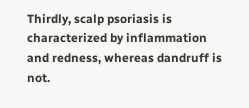Thirdly, scalp psoriasis is characterized by inflammation and redness, whereas dandruff is not.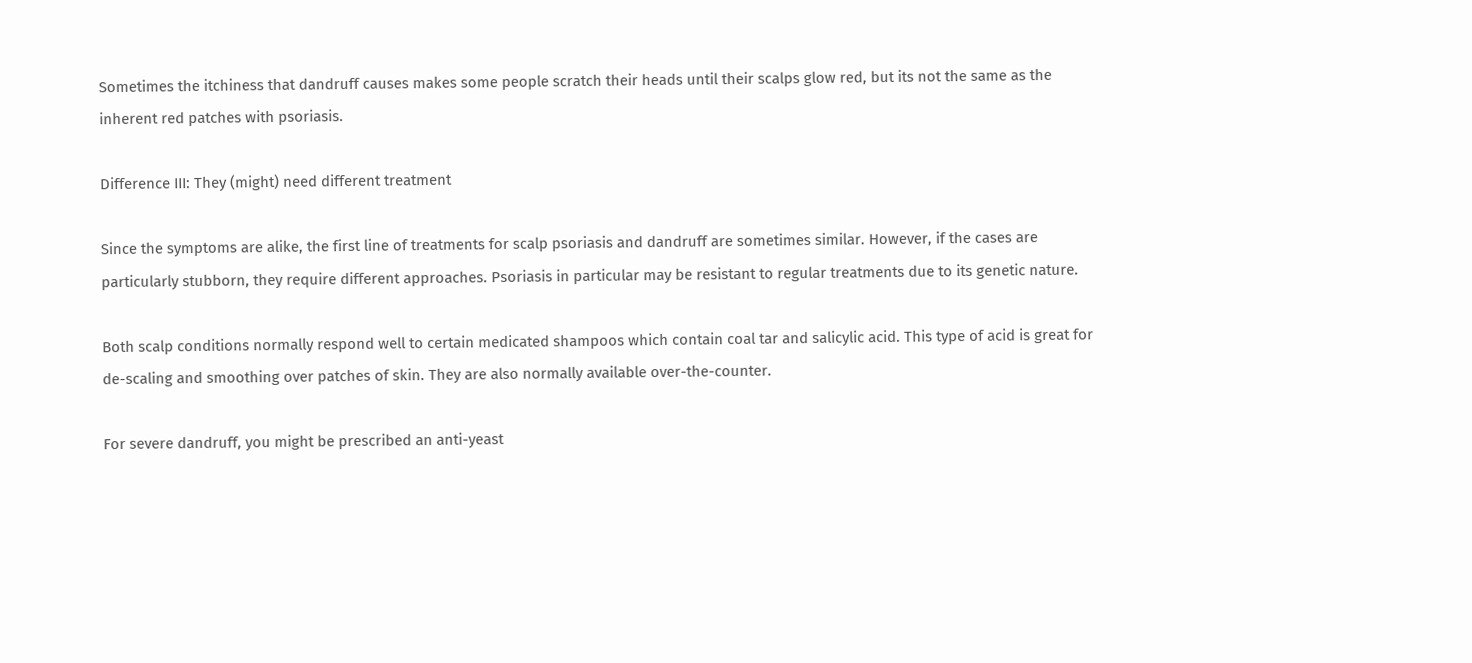Sometimes the itchiness that dandruff causes makes some people scratch their heads until their scalps glow red, but its not the same as the inherent red patches with psoriasis.

Difference III: They (might) need different treatment

Since the symptoms are alike, the first line of treatments for scalp psoriasis and dandruff are sometimes similar. However, if the cases are particularly stubborn, they require different approaches. Psoriasis in particular may be resistant to regular treatments due to its genetic nature.

Both scalp conditions normally respond well to certain medicated shampoos which contain coal tar and salicylic acid. This type of acid is great for de-scaling and smoothing over patches of skin. They are also normally available over-the-counter.

For severe dandruff, you might be prescribed an anti-yeast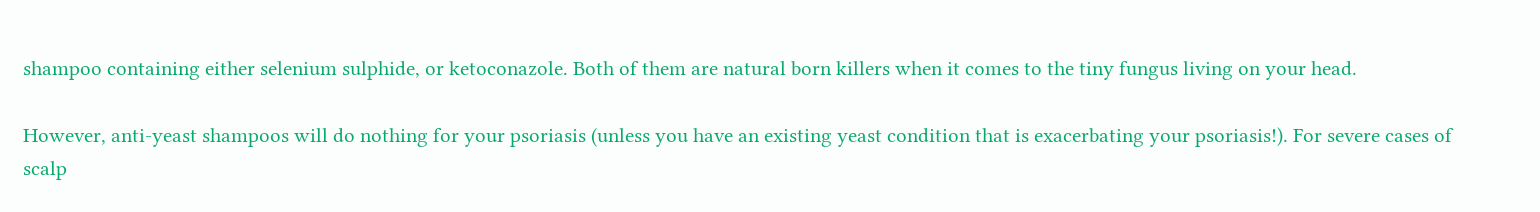shampoo containing either selenium sulphide, or ketoconazole. Both of them are natural born killers when it comes to the tiny fungus living on your head.

However, anti-yeast shampoos will do nothing for your psoriasis (unless you have an existing yeast condition that is exacerbating your psoriasis!). For severe cases of scalp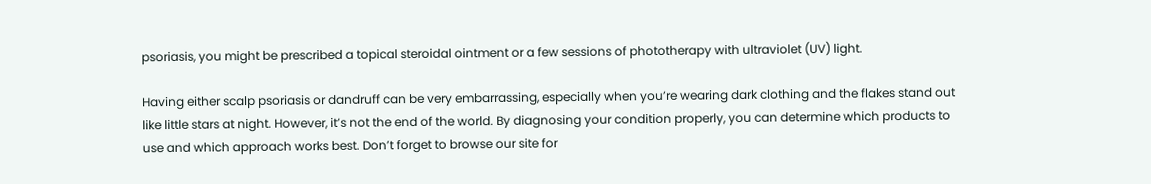psoriasis, you might be prescribed a topical steroidal ointment or a few sessions of phototherapy with ultraviolet (UV) light.

Having either scalp psoriasis or dandruff can be very embarrassing, especially when you’re wearing dark clothing and the flakes stand out like little stars at night. However, it’s not the end of the world. By diagnosing your condition properly, you can determine which products to use and which approach works best. Don’t forget to browse our site for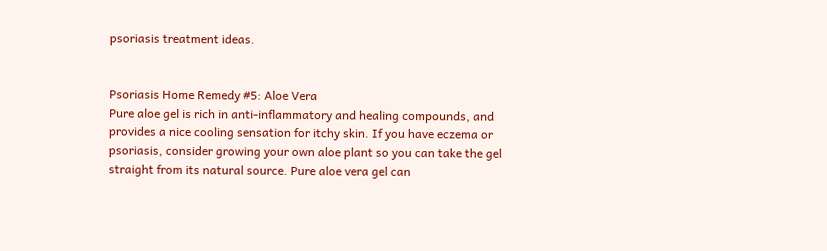psoriasis treatment ideas.


Psoriasis Home Remedy #5: Aloe Vera
Pure aloe gel is rich in anti-inflammatory and healing compounds, and provides a nice cooling sensation for itchy skin. If you have eczema or psoriasis, consider growing your own aloe plant so you can take the gel straight from its natural source. Pure aloe vera gel can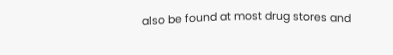also be found at most drug stores and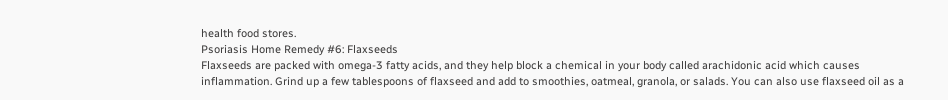health food stores.
Psoriasis Home Remedy #6: Flaxseeds
Flaxseeds are packed with omega-3 fatty acids, and they help block a chemical in your body called arachidonic acid which causes inflammation. Grind up a few tablespoons of flaxseed and add to smoothies, oatmeal, granola, or salads. You can also use flaxseed oil as a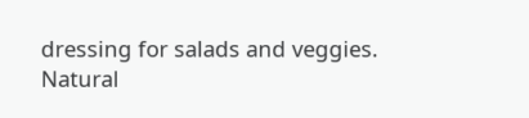dressing for salads and veggies.
Natural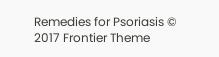Remedies for Psoriasis © 2017 Frontier Theme